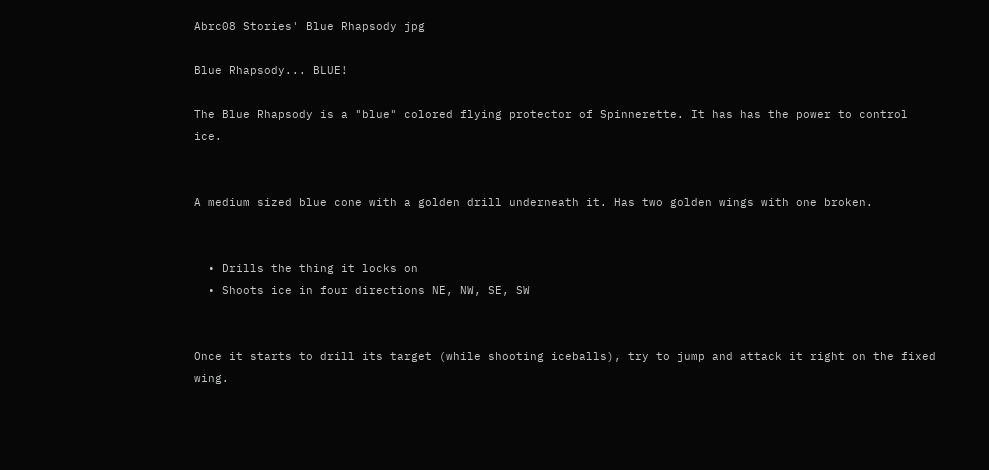Abrc08 Stories' Blue Rhapsody jpg

Blue Rhapsody... BLUE!

The Blue Rhapsody is a "blue" colored flying protector of Spinnerette. It has has the power to control ice.


A medium sized blue cone with a golden drill underneath it. Has two golden wings with one broken.


  • Drills the thing it locks on
  • Shoots ice in four directions NE, NW, SE, SW


Once it starts to drill its target (while shooting iceballs), try to jump and attack it right on the fixed wing.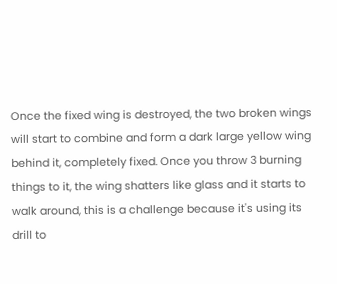Once the fixed wing is destroyed, the two broken wings will start to combine and form a dark large yellow wing behind it, completely fixed. Once you throw 3 burning things to it, the wing shatters like glass and it starts to walk around, this is a challenge because it's using its drill to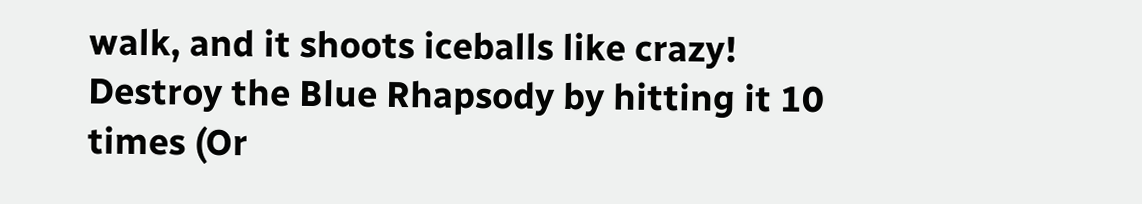walk, and it shoots iceballs like crazy! Destroy the Blue Rhapsody by hitting it 10 times (Or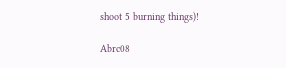shoot 5 burning things)!

Abrc08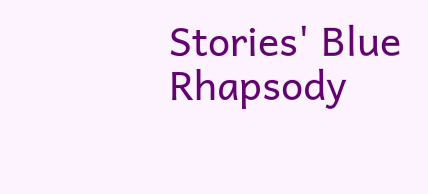Stories' Blue Rhapsody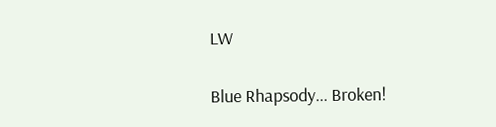LW

Blue Rhapsody... Broken!